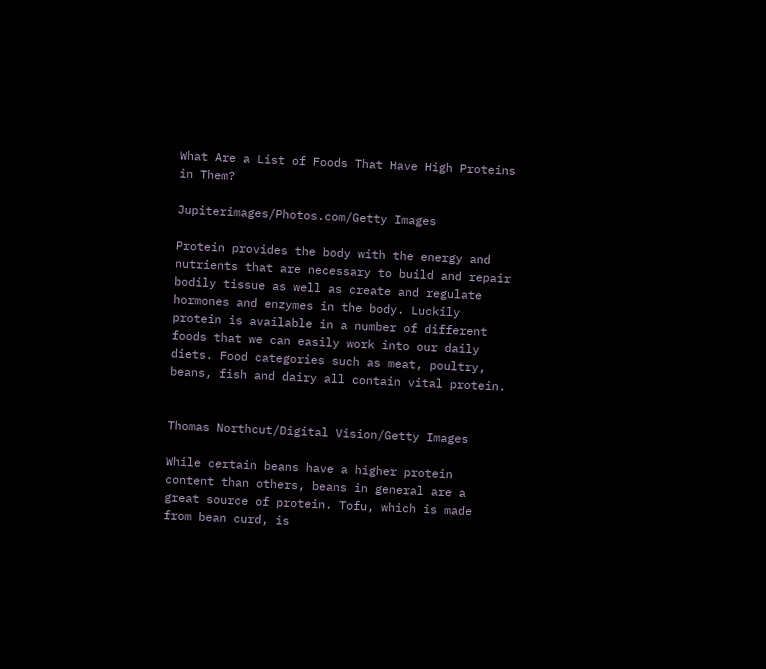What Are a List of Foods That Have High Proteins in Them?

Jupiterimages/Photos.com/Getty Images

Protein provides the body with the energy and nutrients that are necessary to build and repair bodily tissue as well as create and regulate hormones and enzymes in the body. Luckily protein is available in a number of different foods that we can easily work into our daily diets. Food categories such as meat, poultry, beans, fish and dairy all contain vital protein.


Thomas Northcut/Digital Vision/Getty Images

While certain beans have a higher protein content than others, beans in general are a great source of protein. Tofu, which is made from bean curd, is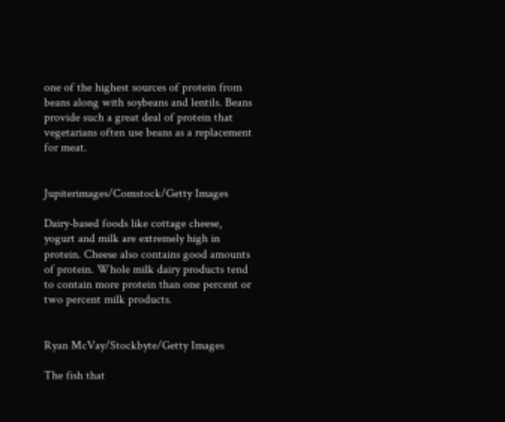one of the highest sources of protein from beans along with soybeans and lentils. Beans provide such a great deal of protein that vegetarians often use beans as a replacement for meat.


Jupiterimages/Comstock/Getty Images

Dairy-based foods like cottage cheese, yogurt and milk are extremely high in protein. Cheese also contains good amounts of protein. Whole milk dairy products tend to contain more protein than one percent or two percent milk products.


Ryan McVay/Stockbyte/Getty Images

The fish that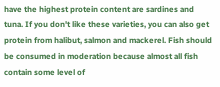have the highest protein content are sardines and tuna. If you don't like these varieties, you can also get protein from halibut, salmon and mackerel. Fish should be consumed in moderation because almost all fish contain some level of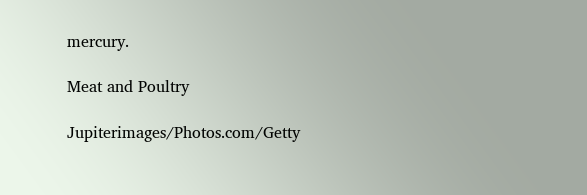mercury.

Meat and Poultry

Jupiterimages/Photos.com/Getty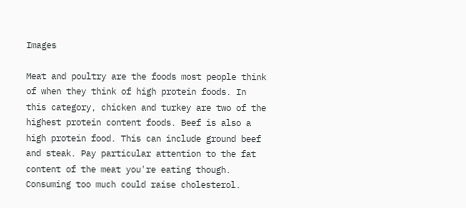Images

Meat and poultry are the foods most people think of when they think of high protein foods. In this category, chicken and turkey are two of the highest protein content foods. Beef is also a high protein food. This can include ground beef and steak. Pay particular attention to the fat content of the meat you're eating though. Consuming too much could raise cholesterol.